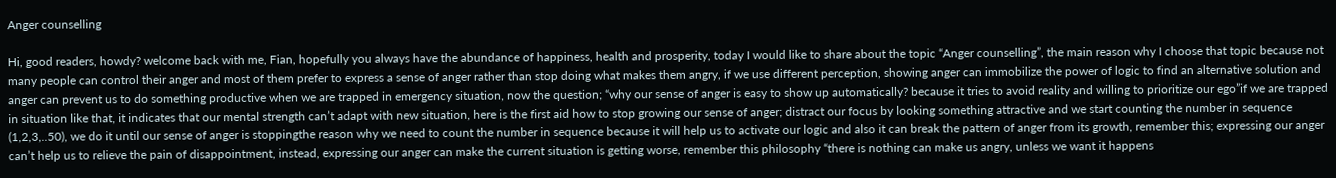Anger counselling

Hi, good readers, howdy? welcome back with me, Fian, hopefully you always have the abundance of happiness, health and prosperity, today I would like to share about the topic “Anger counselling”, the main reason why I choose that topic because not many people can control their anger and most of them prefer to express a sense of anger rather than stop doing what makes them angry, if we use different perception, showing anger can immobilize the power of logic to find an alternative solution and anger can prevent us to do something productive when we are trapped in emergency situation, now the question; “why our sense of anger is easy to show up automatically? because it tries to avoid reality and willing to prioritize our ego”if we are trapped in situation like that, it indicates that our mental strength can’t adapt with new situation, here is the first aid how to stop growing our sense of anger; distract our focus by looking something attractive and we start counting the number in sequence (1,2,3,..50), we do it until our sense of anger is stoppingthe reason why we need to count the number in sequence because it will help us to activate our logic and also it can break the pattern of anger from its growth, remember this; expressing our anger can’t help us to relieve the pain of disappointment, instead, expressing our anger can make the current situation is getting worse, remember this philosophy “there is nothing can make us angry, unless we want it happens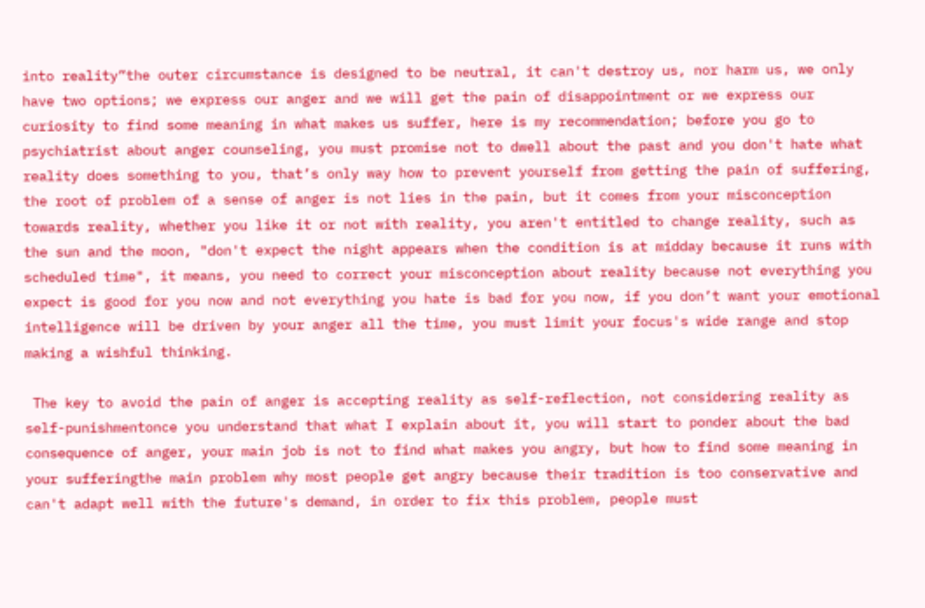into reality”the outer circumstance is designed to be neutral, it can't destroy us, nor harm us, we only have two options; we express our anger and we will get the pain of disappointment or we express our curiosity to find some meaning in what makes us suffer, here is my recommendation; before you go to psychiatrist about anger counseling, you must promise not to dwell about the past and you don't hate what reality does something to you, that’s only way how to prevent yourself from getting the pain of suffering, the root of problem of a sense of anger is not lies in the pain, but it comes from your misconception towards reality, whether you like it or not with reality, you aren't entitled to change reality, such as the sun and the moon, "don't expect the night appears when the condition is at midday because it runs with scheduled time", it means, you need to correct your misconception about reality because not everything you expect is good for you now and not everything you hate is bad for you now, if you don’t want your emotional intelligence will be driven by your anger all the time, you must limit your focus's wide range and stop making a wishful thinking.

 The key to avoid the pain of anger is accepting reality as self-reflection, not considering reality as self-punishmentonce you understand that what I explain about it, you will start to ponder about the bad consequence of anger, your main job is not to find what makes you angry, but how to find some meaning in your sufferingthe main problem why most people get angry because their tradition is too conservative and can't adapt well with the future's demand, in order to fix this problem, people must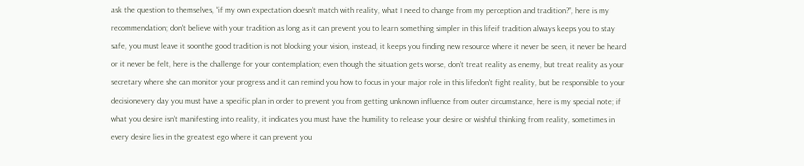ask the question to themselves, “if my own expectation doesn’t match with reality, what I need to change from my perception and tradition?”, here is my recommendation; don't believe with your tradition as long as it can prevent you to learn something simpler in this lifeif tradition always keeps you to stay safe, you must leave it soonthe good tradition is not blocking your vision, instead, it keeps you finding new resource where it never be seen, it never be heard or it never be felt, here is the challenge for your contemplation; even though the situation gets worse, don’t treat reality as enemy, but treat reality as your secretary where she can monitor your progress and it can remind you how to focus in your major role in this lifedon't fight reality, but be responsible to your decisionevery day you must have a specific plan in order to prevent you from getting unknown influence from outer circumstance, here is my special note; if what you desire isn’t manifesting into reality, it indicates you must have the humility to release your desire or wishful thinking from reality, sometimes in every desire lies in the greatest ego where it can prevent you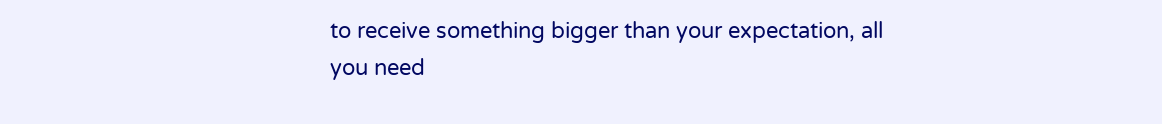to receive something bigger than your expectation, all you need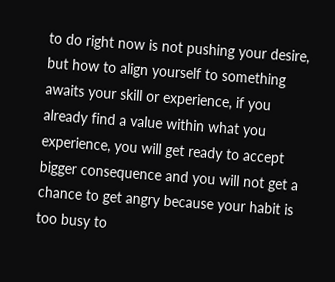to do right now is not pushing your desire, but how to align yourself to something awaits your skill or experience, if you already find a value within what you experience, you will get ready to accept bigger consequence and you will not get a chance to get angry because your habit is too busy to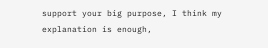support your big purpose, I think my explanation is enough,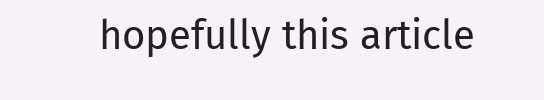hopefully this article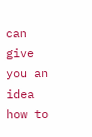can give you an idea how to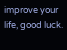improve your life, good luck.